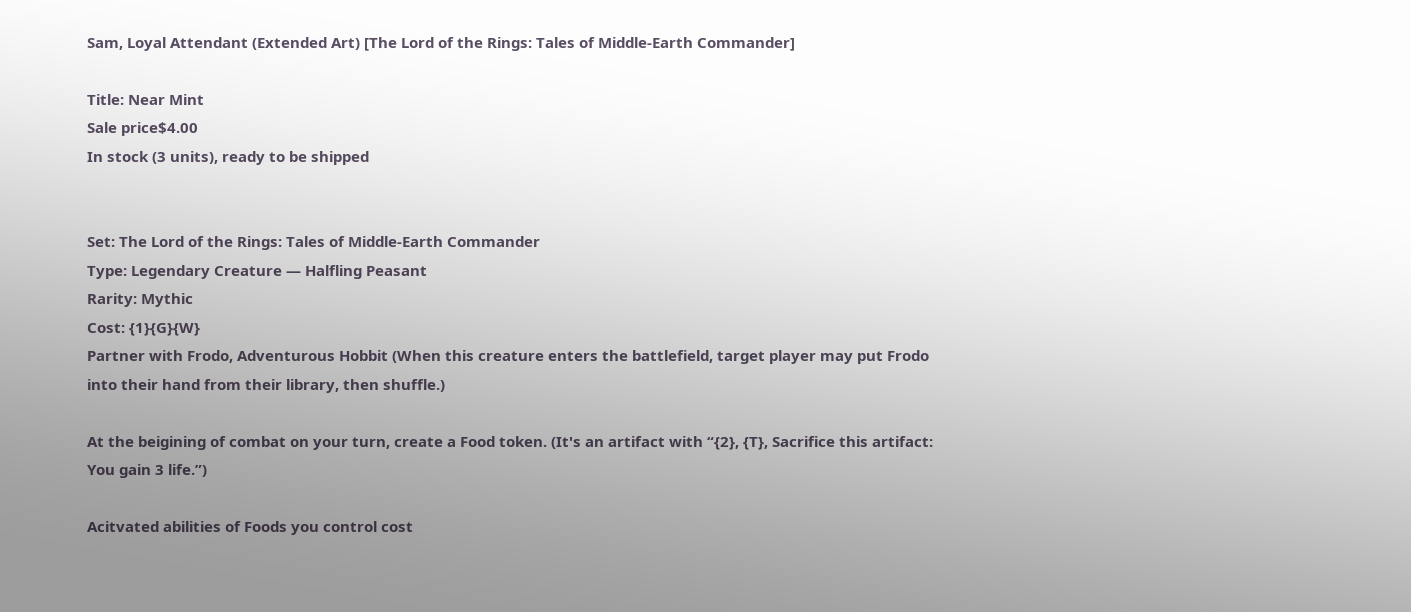Sam, Loyal Attendant (Extended Art) [The Lord of the Rings: Tales of Middle-Earth Commander]

Title: Near Mint
Sale price$4.00
In stock (3 units), ready to be shipped


Set: The Lord of the Rings: Tales of Middle-Earth Commander
Type: Legendary Creature — Halfling Peasant
Rarity: Mythic
Cost: {1}{G}{W}
Partner with Frodo, Adventurous Hobbit (When this creature enters the battlefield, target player may put Frodo into their hand from their library, then shuffle.)

At the beigining of combat on your turn, create a Food token. (It's an artifact with “{2}, {T}, Sacrifice this artifact: You gain 3 life.”)

Acitvated abilities of Foods you control cost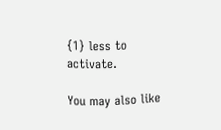{1} less to activate.

You may also like